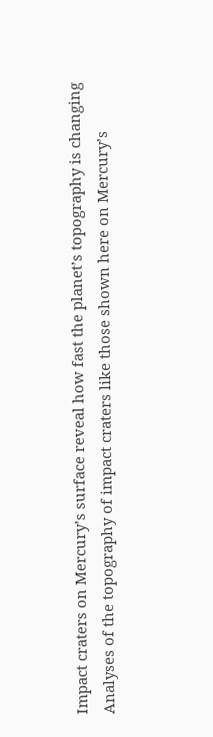Impact craters on Mercury’s surface reveal how fast the planet’s topography is changing
Analyses of the topography of impact craters like those shown here on Mercury’s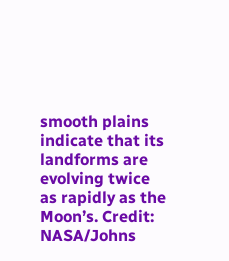smooth plains indicate that its landforms are evolving twice as rapidly as the Moon’s. Credit: NASA/Johns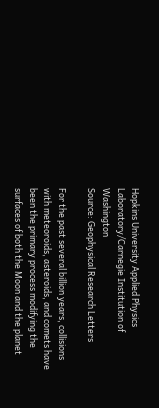Hopkins University Applied Physics Laboratory/Carnegie Institution of Washington
Source: Geophysical Research Letters

For the past several billion years, collisions with meteoroids, asteroids, and comets have been the primary process modifying the surfaces of both the Moon and the planet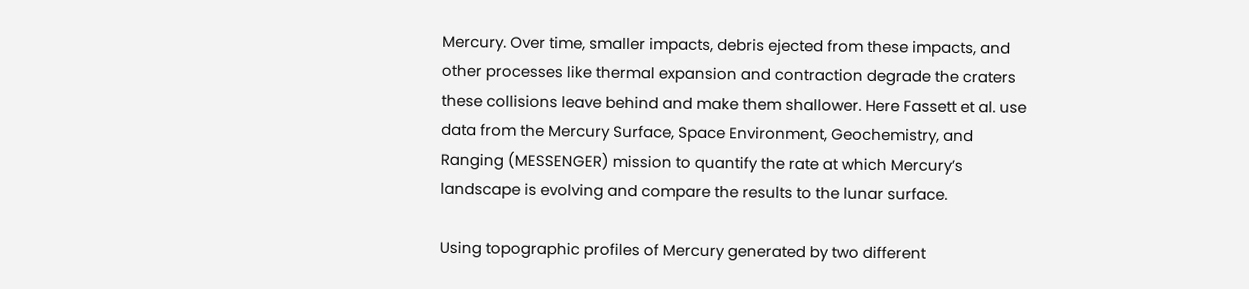Mercury. Over time, smaller impacts, debris ejected from these impacts, and other processes like thermal expansion and contraction degrade the craters these collisions leave behind and make them shallower. Here Fassett et al. use data from the Mercury Surface, Space Environment, Geochemistry, and Ranging (MESSENGER) mission to quantify the rate at which Mercury’s landscape is evolving and compare the results to the lunar surface.

Using topographic profiles of Mercury generated by two different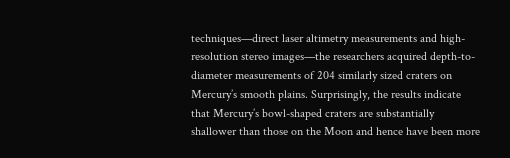techniques—direct laser altimetry measurements and high-resolution stereo images—the researchers acquired depth-to-diameter measurements of 204 similarly sized craters on Mercury’s smooth plains. Surprisingly, the results indicate that Mercury’s bowl-shaped craters are substantially shallower than those on the Moon and hence have been more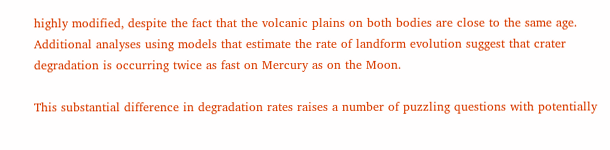highly modified, despite the fact that the volcanic plains on both bodies are close to the same age. Additional analyses using models that estimate the rate of landform evolution suggest that crater degradation is occurring twice as fast on Mercury as on the Moon.

This substantial difference in degradation rates raises a number of puzzling questions with potentially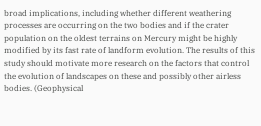broad implications, including whether different weathering processes are occurring on the two bodies and if the crater population on the oldest terrains on Mercury might be highly modified by its fast rate of landform evolution. The results of this study should motivate more research on the factors that control the evolution of landscapes on these and possibly other airless bodies. (Geophysical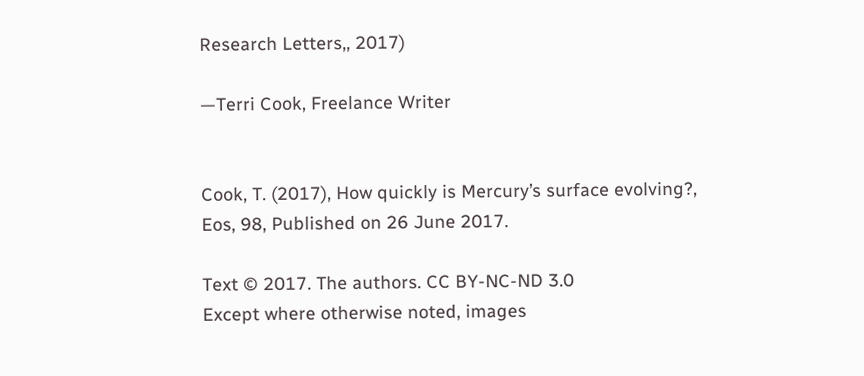Research Letters,, 2017)

—Terri Cook, Freelance Writer


Cook, T. (2017), How quickly is Mercury’s surface evolving?, Eos, 98, Published on 26 June 2017.

Text © 2017. The authors. CC BY-NC-ND 3.0
Except where otherwise noted, images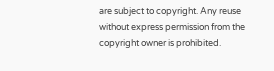are subject to copyright. Any reuse without express permission from the copyright owner is prohibited.